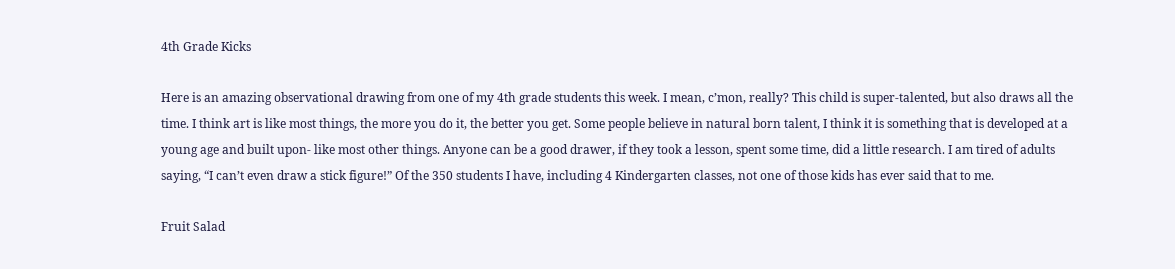4th Grade Kicks

Here is an amazing observational drawing from one of my 4th grade students this week. I mean, c’mon, really? This child is super-talented, but also draws all the time. I think art is like most things, the more you do it, the better you get. Some people believe in natural born talent, I think it is something that is developed at a young age and built upon- like most other things. Anyone can be a good drawer, if they took a lesson, spent some time, did a little research. I am tired of adults saying, “I can’t even draw a stick figure!” Of the 350 students I have, including 4 Kindergarten classes, not one of those kids has ever said that to me.

Fruit Salad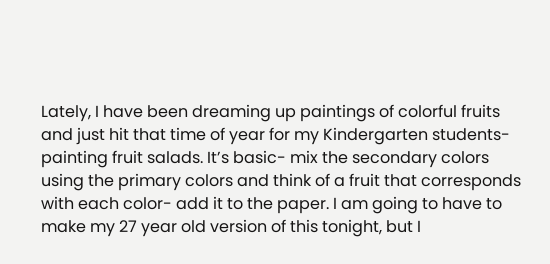Lately, I have been dreaming up paintings of colorful fruits and just hit that time of year for my Kindergarten students- painting fruit salads. It’s basic- mix the secondary colors using the primary colors and think of a fruit that corresponds with each color- add it to the paper. I am going to have to make my 27 year old version of this tonight, but I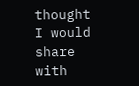thought I would share with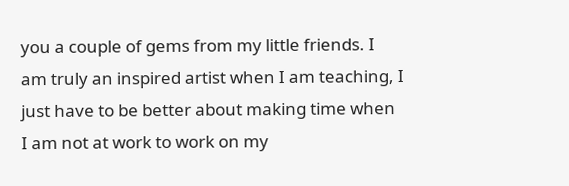you a couple of gems from my little friends. I am truly an inspired artist when I am teaching, I just have to be better about making time when I am not at work to work on my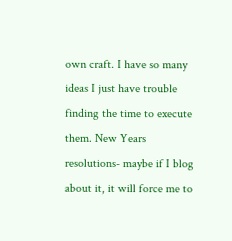own craft. I have so many ideas I just have trouble finding the time to execute them. New Years resolutions- maybe if I blog about it, it will force me to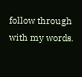follow through with my words.